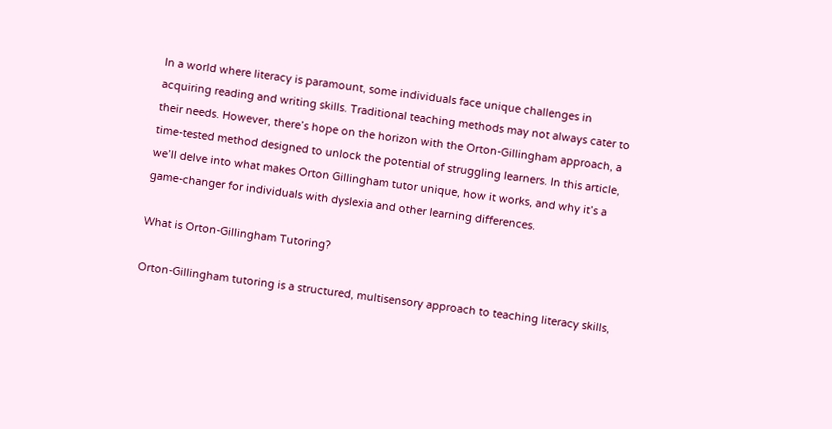In a world where literacy is paramount, some individuals face unique challenges in acquiring reading and writing skills. Traditional teaching methods may not always cater to their needs. However, there’s hope on the horizon with the Orton-Gillingham approach, a time-tested method designed to unlock the potential of struggling learners. In this article, we’ll delve into what makes Orton Gillingham tutor unique, how it works, and why it’s a game-changer for individuals with dyslexia and other learning differences.

What is Orton-Gillingham Tutoring?

Orton-Gillingham tutoring is a structured, multisensory approach to teaching literacy skills,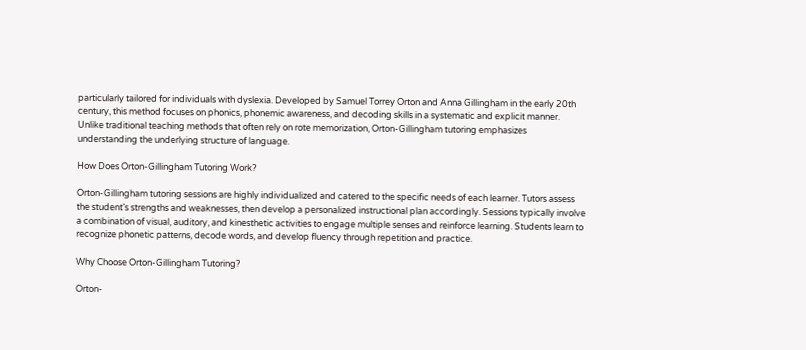particularly tailored for individuals with dyslexia. Developed by Samuel Torrey Orton and Anna Gillingham in the early 20th century, this method focuses on phonics, phonemic awareness, and decoding skills in a systematic and explicit manner. Unlike traditional teaching methods that often rely on rote memorization, Orton-Gillingham tutoring emphasizes understanding the underlying structure of language.

How Does Orton-Gillingham Tutoring Work?

Orton-Gillingham tutoring sessions are highly individualized and catered to the specific needs of each learner. Tutors assess the student’s strengths and weaknesses, then develop a personalized instructional plan accordingly. Sessions typically involve a combination of visual, auditory, and kinesthetic activities to engage multiple senses and reinforce learning. Students learn to recognize phonetic patterns, decode words, and develop fluency through repetition and practice.

Why Choose Orton-Gillingham Tutoring?

Orton-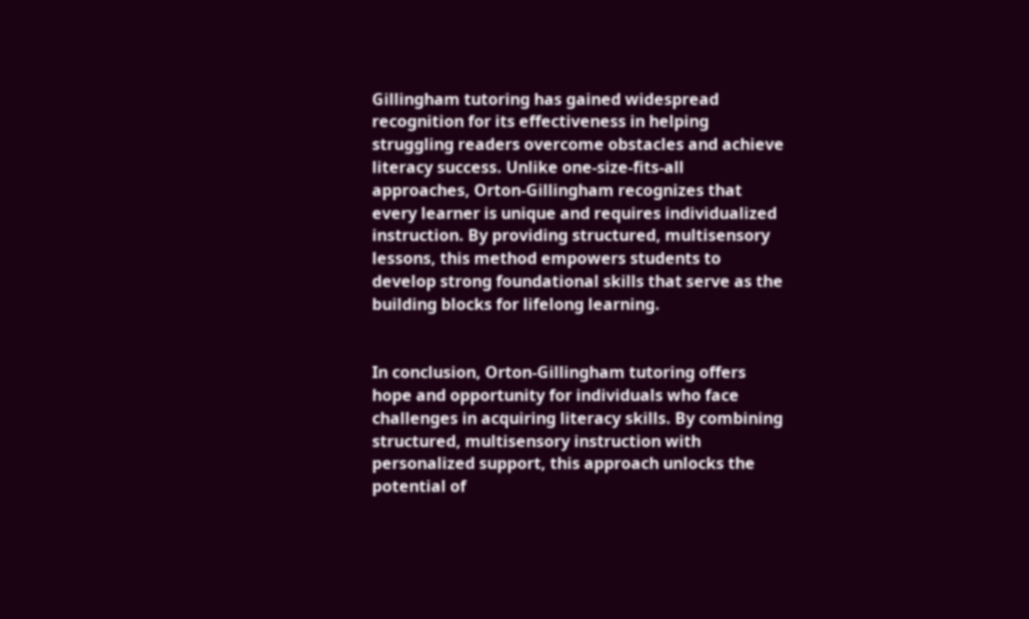Gillingham tutoring has gained widespread recognition for its effectiveness in helping struggling readers overcome obstacles and achieve literacy success. Unlike one-size-fits-all approaches, Orton-Gillingham recognizes that every learner is unique and requires individualized instruction. By providing structured, multisensory lessons, this method empowers students to develop strong foundational skills that serve as the building blocks for lifelong learning.


In conclusion, Orton-Gillingham tutoring offers hope and opportunity for individuals who face challenges in acquiring literacy skills. By combining structured, multisensory instruction with personalized support, this approach unlocks the potential of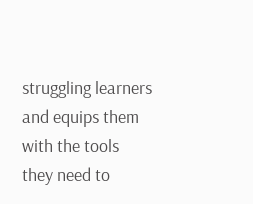struggling learners and equips them with the tools they need to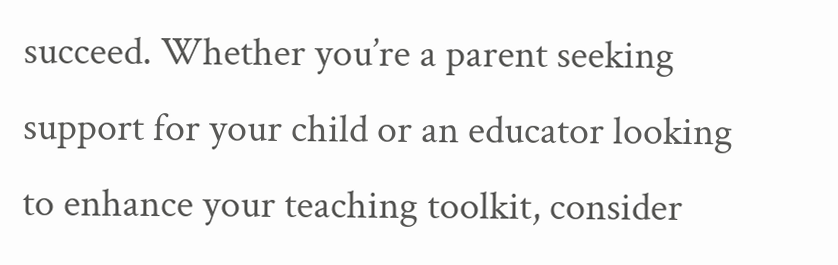succeed. Whether you’re a parent seeking support for your child or an educator looking to enhance your teaching toolkit, consider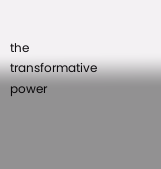the transformative power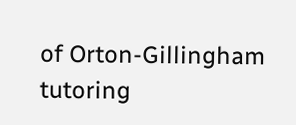of Orton-Gillingham tutoring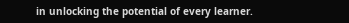in unlocking the potential of every learner.